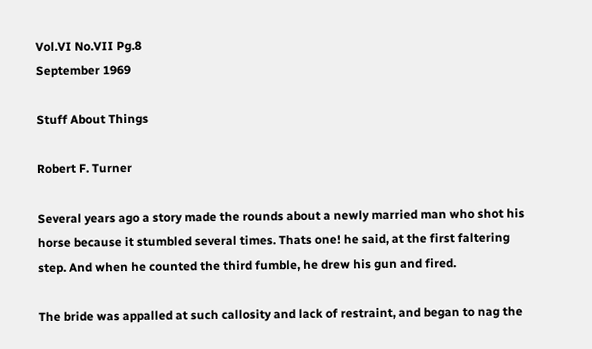Vol.VI No.VII Pg.8
September 1969

Stuff About Things

Robert F. Turner

Several years ago a story made the rounds about a newly married man who shot his horse because it stumbled several times. Thats one! he said, at the first faltering step. And when he counted the third fumble, he drew his gun and fired.

The bride was appalled at such callosity and lack of restraint, and began to nag the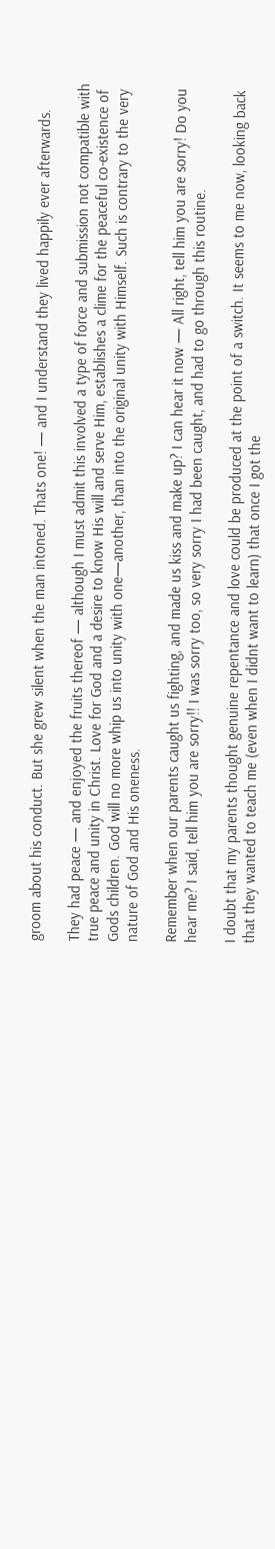groom about his conduct. But she grew silent when the man intoned. Thats one! — and I understand they lived happily ever afterwards.

They had peace — and enjoyed the fruits thereof — although I must admit this involved a type of force and submission not compatible with true peace and unity in Christ. Love for God and a desire to know His will and serve Him, establishes a clime for the peaceful co-existence of Gods children. God will no more whip us into unity with one—another, than into the original unity with Himself. Such is contrary to the very nature of God and His oneness.

Remember when our parents caught us fighting, and made us kiss and make up? I can hear it now — All right, tell him you are sorry! Do you hear me? I said, tell him you are sorry!! I was sorry too, so very sorry I had been caught, and had to go through this routine.

I doubt that my parents thought genuine repentance and love could be produced at the point of a switch. It seems to me now, looking back that they wanted to teach me (even when I didnt want to learn) that once I got the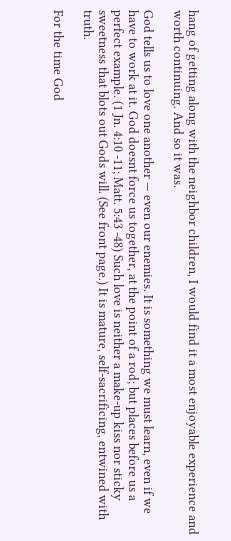hang of getting along with the neighbor children, I would find it a most enjoyable experience and worth continuing. And so it was.

God tells us to love one another — even our enemies. It is something we must learn, even if we have to work at it. God doesnt force us together, at the point of a rod; but places before us a perfect example. (1 Jn. 4:10 -11; Matt. 5:43 -48) Such love is neither a make-up kiss nor sticky sweetness that blots out Gods will. (See front page.) It is mature, self-sacrificing, entwined with truth.

For the time God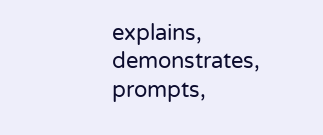explains, demonstrates, prompts,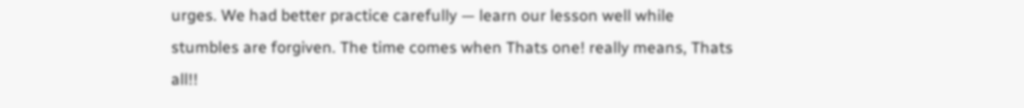urges. We had better practice carefully — learn our lesson well while stumbles are forgiven. The time comes when Thats one! really means, Thats all!!